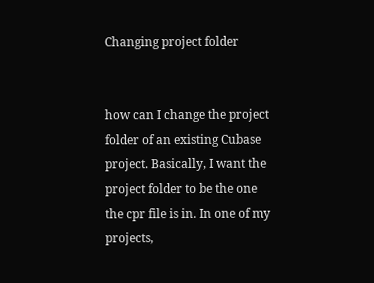Changing project folder


how can I change the project folder of an existing Cubase project. Basically, I want the project folder to be the one the cpr file is in. In one of my projects,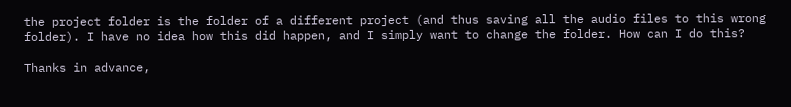the project folder is the folder of a different project (and thus saving all the audio files to this wrong folder). I have no idea how this did happen, and I simply want to change the folder. How can I do this?

Thanks in advance,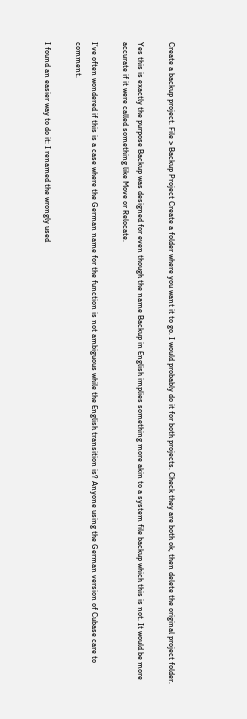Create a backup project. File > Backup Project Create a folder where you want it to go. I would probably do it for both projects. Check they are both ok, then delete the original project folder.

Yes this is exactly the purpose Backup was designed for even though the name Backup in English implies something more akin to a system file backup which this is not. It would be more accurate if it were called something like Move or Relocate.

I’ve often wondered if this is a case where the German name for the function is not ambiguous while the English transition is? Anyone using the German version of Cubase care to comment.

I found an easier way to do it: I renamed the wrongly used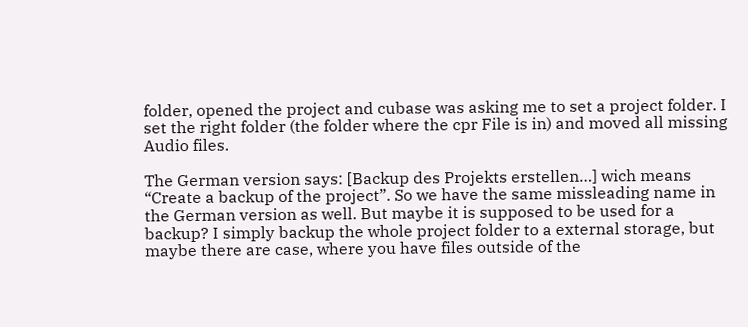folder, opened the project and cubase was asking me to set a project folder. I set the right folder (the folder where the cpr File is in) and moved all missing Audio files.

The German version says: [Backup des Projekts erstellen…] wich means “Create a backup of the project”. So we have the same missleading name in the German version as well. But maybe it is supposed to be used for a backup? I simply backup the whole project folder to a external storage, but maybe there are case, where you have files outside of the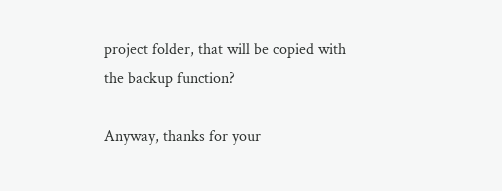project folder, that will be copied with the backup function?

Anyway, thanks for your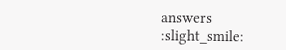answers :slight_smile: